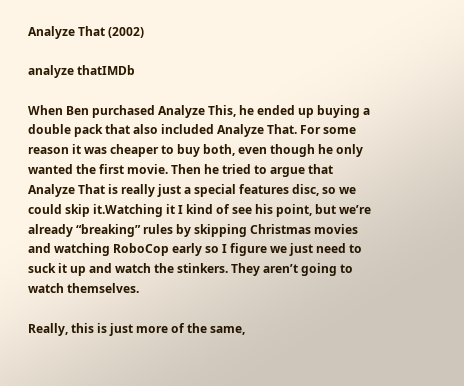Analyze That (2002)

analyze thatIMDb

When Ben purchased Analyze This, he ended up buying a double pack that also included Analyze That. For some reason it was cheaper to buy both, even though he only wanted the first movie. Then he tried to argue that Analyze That is really just a special features disc, so we could skip it.Watching it I kind of see his point, but we’re already “breaking” rules by skipping Christmas movies and watching RoboCop early so I figure we just need to suck it up and watch the stinkers. They aren’t going to watch themselves.

Really, this is just more of the same,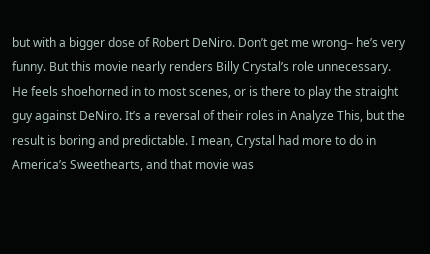but with a bigger dose of Robert DeNiro. Don’t get me wrong– he’s very funny. But this movie nearly renders Billy Crystal’s role unnecessary. He feels shoehorned in to most scenes, or is there to play the straight guy against DeNiro. It’s a reversal of their roles in Analyze This, but the result is boring and predictable. I mean, Crystal had more to do in America’s Sweethearts, and that movie was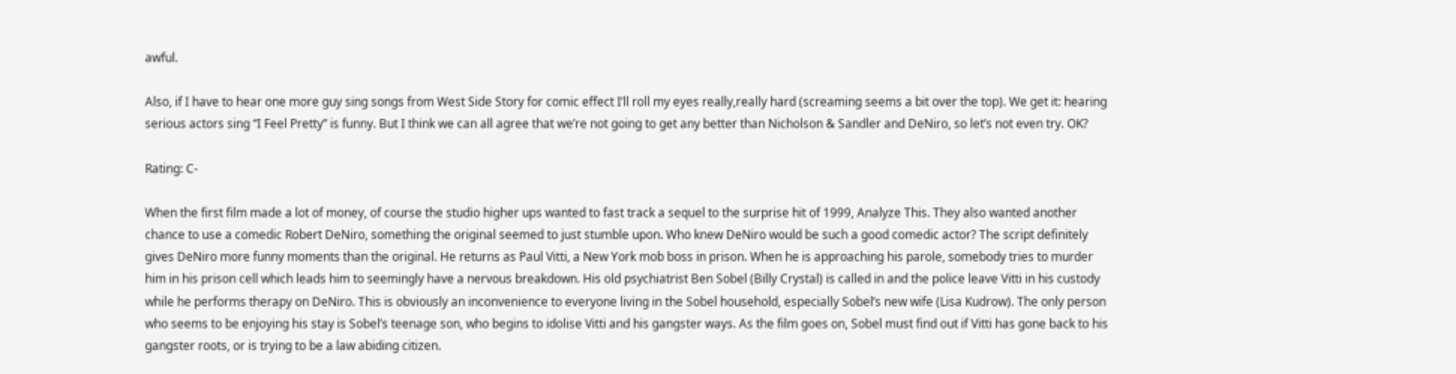awful.

Also, if I have to hear one more guy sing songs from West Side Story for comic effect I’ll roll my eyes really,really hard (screaming seems a bit over the top). We get it: hearing serious actors sing “I Feel Pretty” is funny. But I think we can all agree that we’re not going to get any better than Nicholson & Sandler and DeNiro, so let’s not even try. OK?

Rating: C-

When the first film made a lot of money, of course the studio higher ups wanted to fast track a sequel to the surprise hit of 1999, Analyze This. They also wanted another chance to use a comedic Robert DeNiro, something the original seemed to just stumble upon. Who knew DeNiro would be such a good comedic actor? The script definitely gives DeNiro more funny moments than the original. He returns as Paul Vitti, a New York mob boss in prison. When he is approaching his parole, somebody tries to murder him in his prison cell which leads him to seemingly have a nervous breakdown. His old psychiatrist Ben Sobel (Billy Crystal) is called in and the police leave Vitti in his custody while he performs therapy on DeNiro. This is obviously an inconvenience to everyone living in the Sobel household, especially Sobel’s new wife (Lisa Kudrow). The only person who seems to be enjoying his stay is Sobel’s teenage son, who begins to idolise Vitti and his gangster ways. As the film goes on, Sobel must find out if Vitti has gone back to his gangster roots, or is trying to be a law abiding citizen.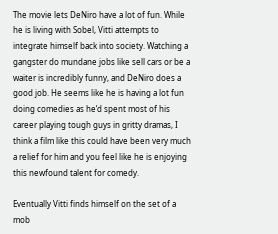The movie lets DeNiro have a lot of fun. While he is living with Sobel, Vitti attempts to integrate himself back into society. Watching a gangster do mundane jobs like sell cars or be a waiter is incredibly funny, and DeNiro does a good job. He seems like he is having a lot fun doing comedies as he’d spent most of his career playing tough guys in gritty dramas, I think a film like this could have been very much a relief for him and you feel like he is enjoying this newfound talent for comedy.

Eventually Vitti finds himself on the set of a mob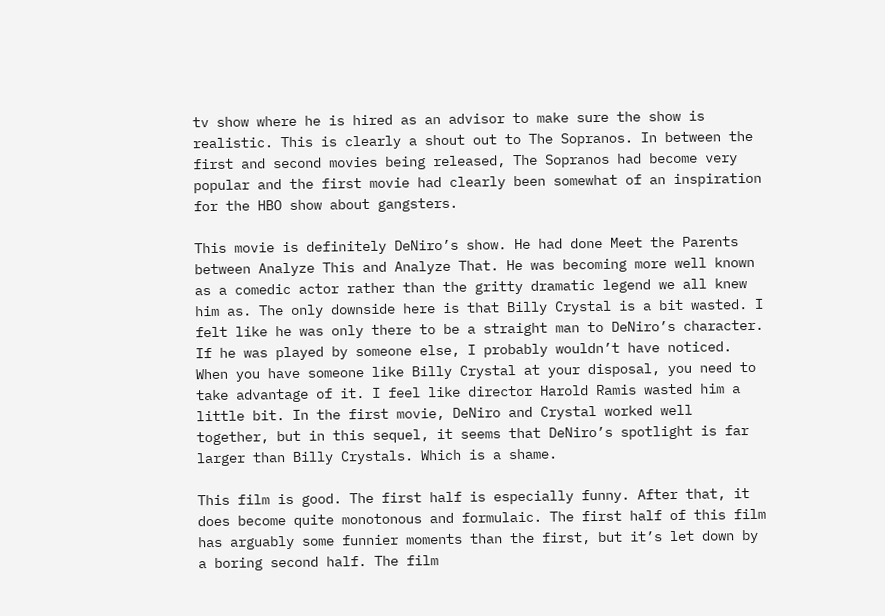tv show where he is hired as an advisor to make sure the show is realistic. This is clearly a shout out to The Sopranos. In between the first and second movies being released, The Sopranos had become very popular and the first movie had clearly been somewhat of an inspiration for the HBO show about gangsters.

This movie is definitely DeNiro’s show. He had done Meet the Parents between Analyze This and Analyze That. He was becoming more well known as a comedic actor rather than the gritty dramatic legend we all knew him as. The only downside here is that Billy Crystal is a bit wasted. I felt like he was only there to be a straight man to DeNiro’s character. If he was played by someone else, I probably wouldn’t have noticed. When you have someone like Billy Crystal at your disposal, you need to take advantage of it. I feel like director Harold Ramis wasted him a little bit. In the first movie, DeNiro and Crystal worked well together, but in this sequel, it seems that DeNiro’s spotlight is far larger than Billy Crystals. Which is a shame.

This film is good. The first half is especially funny. After that, it does become quite monotonous and formulaic. The first half of this film has arguably some funnier moments than the first, but it’s let down by a boring second half. The film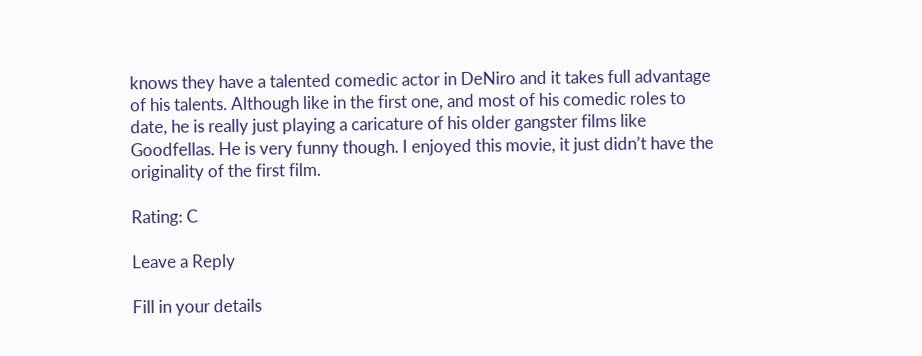knows they have a talented comedic actor in DeNiro and it takes full advantage of his talents. Although like in the first one, and most of his comedic roles to date, he is really just playing a caricature of his older gangster films like Goodfellas. He is very funny though. I enjoyed this movie, it just didn’t have the originality of the first film.

Rating: C

Leave a Reply

Fill in your details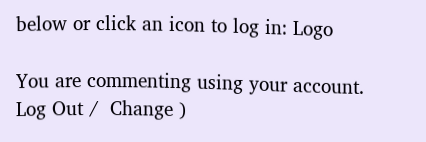below or click an icon to log in: Logo

You are commenting using your account. Log Out /  Change )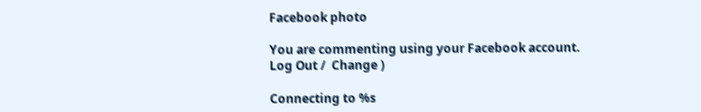Facebook photo

You are commenting using your Facebook account. Log Out /  Change )

Connecting to %s